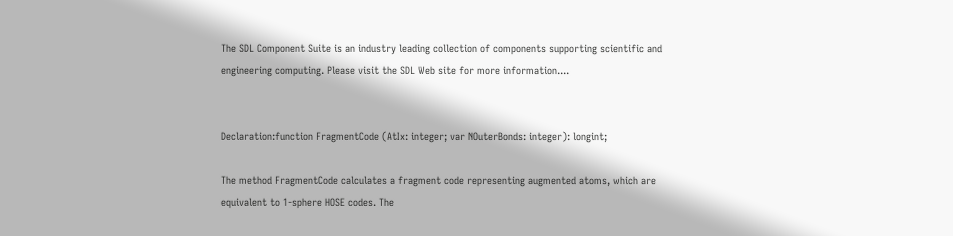The SDL Component Suite is an industry leading collection of components supporting scientific and engineering computing. Please visit the SDL Web site for more information....


Declaration:function FragmentCode (AtIx: integer; var NOuterBonds: integer): longint;

The method FragmentCode calculates a fragment code representing augmented atoms, which are equivalent to 1-sphere HOSE codes. The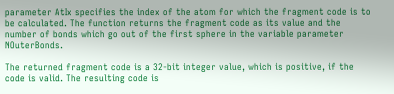parameter AtIx specifies the index of the atom for which the fragment code is to be calculated. The function returns the fragment code as its value and the number of bonds which go out of the first sphere in the variable parameter NOuterBonds.

The returned fragment code is a 32-bit integer value, which is positive, if the code is valid. The resulting code is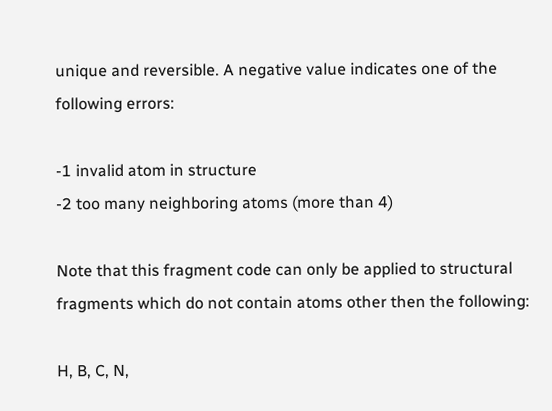unique and reversible. A negative value indicates one of the following errors:

-1 invalid atom in structure
-2 too many neighboring atoms (more than 4)

Note that this fragment code can only be applied to structural fragments which do not contain atoms other then the following:

H, B, C, N,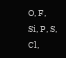O, F, Si, P, S, Cl,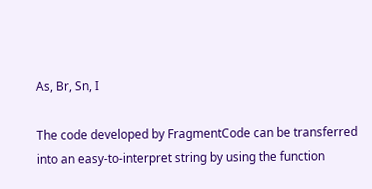As, Br, Sn, I

The code developed by FragmentCode can be transferred into an easy-to-interpret string by using the function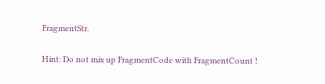FragmentStr.

Hint: Do not mix up FragmentCode with FragmentCount !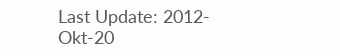Last Update: 2012-Okt-20